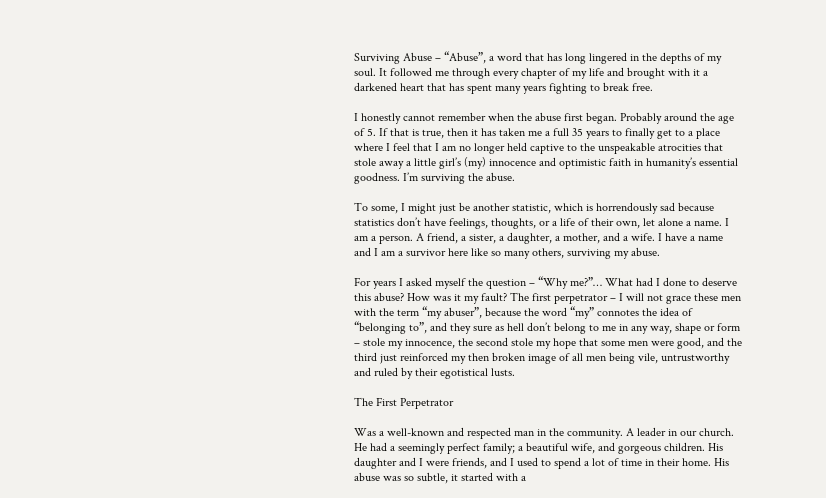Surviving Abuse – “Abuse”, a word that has long lingered in the depths of my soul. It followed me through every chapter of my life and brought with it a darkened heart that has spent many years fighting to break free.

I honestly cannot remember when the abuse first began. Probably around the age of 5. If that is true, then it has taken me a full 35 years to finally get to a place where I feel that I am no longer held captive to the unspeakable atrocities that stole away a little girl’s (my) innocence and optimistic faith in humanity’s essential goodness. I’m surviving the abuse.

To some, I might just be another statistic, which is horrendously sad because statistics don’t have feelings, thoughts, or a life of their own, let alone a name. I am a person. A friend, a sister, a daughter, a mother, and a wife. I have a name and I am a survivor here like so many others, surviving my abuse.

For years I asked myself the question – “Why me?”… What had I done to deserve this abuse? How was it my fault? The first perpetrator – I will not grace these men with the term “my abuser”, because the word “my” connotes the idea of “belonging to”, and they sure as hell don’t belong to me in any way, shape or form – stole my innocence, the second stole my hope that some men were good, and the third just reinforced my then broken image of all men being vile, untrustworthy and ruled by their egotistical lusts.

The First Perpetrator

Was a well-known and respected man in the community. A leader in our church. He had a seemingly perfect family; a beautiful wife, and gorgeous children. His daughter and I were friends, and I used to spend a lot of time in their home. His abuse was so subtle, it started with a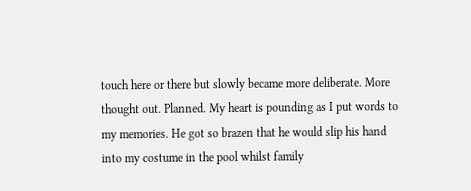touch here or there but slowly became more deliberate. More thought out. Planned. My heart is pounding as I put words to my memories. He got so brazen that he would slip his hand into my costume in the pool whilst family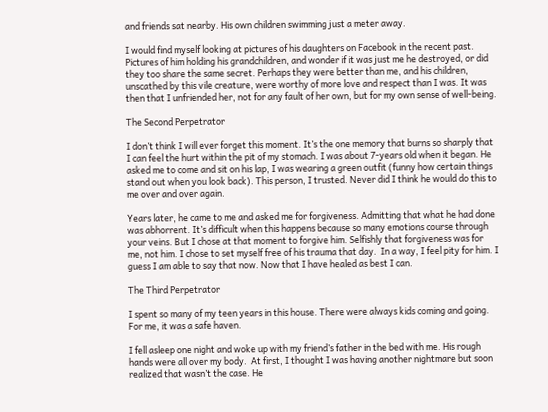and friends sat nearby. His own children swimming just a meter away.

I would find myself looking at pictures of his daughters on Facebook in the recent past. Pictures of him holding his grandchildren, and wonder if it was just me he destroyed, or did they too share the same secret. Perhaps they were better than me, and his children, unscathed by this vile creature, were worthy of more love and respect than I was. It was then that I unfriended her, not for any fault of her own, but for my own sense of well-being.

The Second Perpetrator

I don’t think I will ever forget this moment. It’s the one memory that burns so sharply that I can feel the hurt within the pit of my stomach. I was about 7-years old when it began. He asked me to come and sit on his lap, I was wearing a green outfit (funny how certain things stand out when you look back). This person, I trusted. Never did I think he would do this to me over and over again.

Years later, he came to me and asked me for forgiveness. Admitting that what he had done was abhorrent. It’s difficult when this happens because so many emotions course through your veins. But I chose at that moment to forgive him. Selfishly that forgiveness was for me, not him. I chose to set myself free of his trauma that day.  In a way, I feel pity for him. I guess I am able to say that now. Now that I have healed as best I can.

The Third Perpetrator

I spent so many of my teen years in this house. There were always kids coming and going. For me, it was a safe haven.

I fell asleep one night and woke up with my friend’s father in the bed with me. His rough hands were all over my body.  At first, I thought I was having another nightmare but soon realized that wasn’t the case. He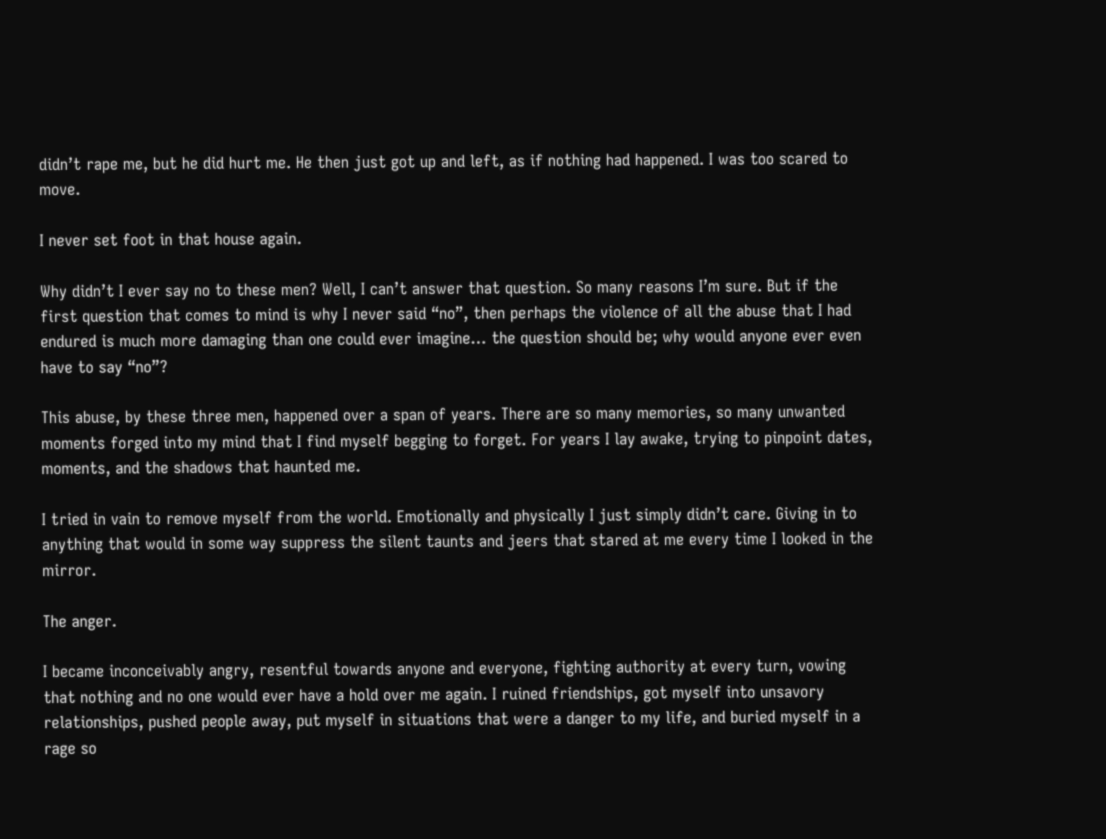didn’t rape me, but he did hurt me. He then just got up and left, as if nothing had happened. I was too scared to move.

I never set foot in that house again.

Why didn’t I ever say no to these men? Well, I can’t answer that question. So many reasons I’m sure. But if the first question that comes to mind is why I never said “no”, then perhaps the violence of all the abuse that I had endured is much more damaging than one could ever imagine… the question should be; why would anyone ever even have to say “no”?

This abuse, by these three men, happened over a span of years. There are so many memories, so many unwanted moments forged into my mind that I find myself begging to forget. For years I lay awake, trying to pinpoint dates, moments, and the shadows that haunted me.

I tried in vain to remove myself from the world. Emotionally and physically I just simply didn’t care. Giving in to anything that would in some way suppress the silent taunts and jeers that stared at me every time I looked in the mirror.

The anger.

I became inconceivably angry, resentful towards anyone and everyone, fighting authority at every turn, vowing that nothing and no one would ever have a hold over me again. I ruined friendships, got myself into unsavory relationships, pushed people away, put myself in situations that were a danger to my life, and buried myself in a rage so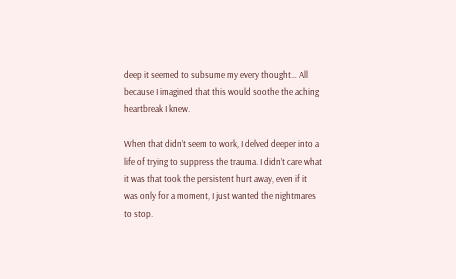deep it seemed to subsume my every thought… All because I imagined that this would soothe the aching heartbreak I knew.

When that didn’t seem to work, I delved deeper into a life of trying to suppress the trauma. I didn’t care what it was that took the persistent hurt away, even if it was only for a moment, I just wanted the nightmares to stop.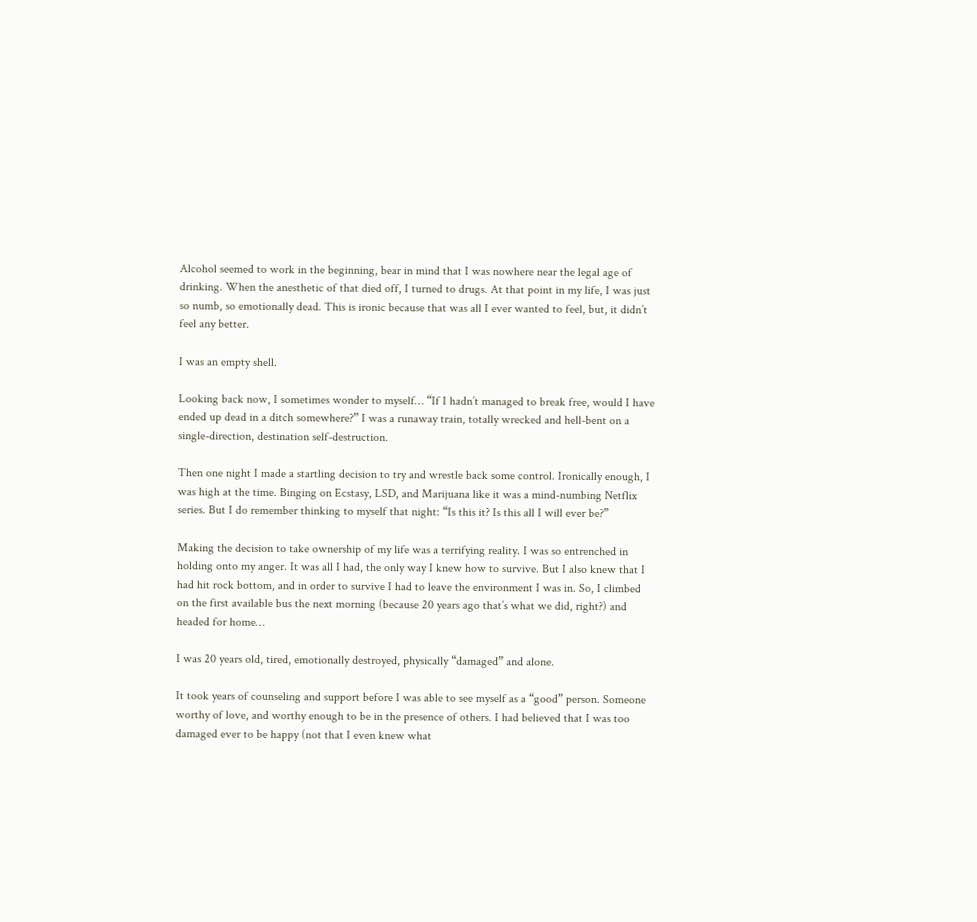Alcohol seemed to work in the beginning, bear in mind that I was nowhere near the legal age of drinking. When the anesthetic of that died off, I turned to drugs. At that point in my life, I was just so numb, so emotionally dead. This is ironic because that was all I ever wanted to feel, but, it didn’t feel any better.

I was an empty shell.

Looking back now, I sometimes wonder to myself… “If I hadn’t managed to break free, would I have ended up dead in a ditch somewhere?” I was a runaway train, totally wrecked and hell-bent on a single-direction, destination self-destruction.

Then one night I made a startling decision to try and wrestle back some control. Ironically enough, I was high at the time. Binging on Ecstasy, LSD, and Marijuana like it was a mind-numbing Netflix series. But I do remember thinking to myself that night: “Is this it? Is this all I will ever be?”

Making the decision to take ownership of my life was a terrifying reality. I was so entrenched in holding onto my anger. It was all I had, the only way I knew how to survive. But I also knew that I had hit rock bottom, and in order to survive I had to leave the environment I was in. So, I climbed on the first available bus the next morning (because 20 years ago that’s what we did, right?) and headed for home…

I was 20 years old, tired, emotionally destroyed, physically “damaged” and alone.

It took years of counseling and support before I was able to see myself as a “good” person. Someone worthy of love, and worthy enough to be in the presence of others. I had believed that I was too damaged ever to be happy (not that I even knew what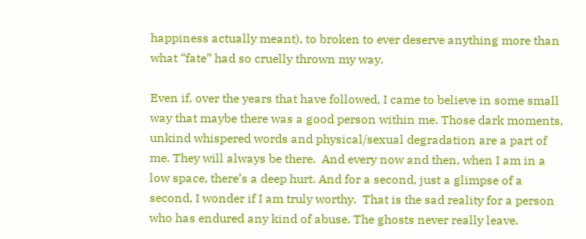happiness actually meant), to broken to ever deserve anything more than what “fate” had so cruelly thrown my way.

Even if, over the years that have followed, I came to believe in some small way that maybe there was a good person within me. Those dark moments, unkind whispered words and physical/sexual degradation are a part of me. They will always be there.  And every now and then, when I am in a low space, there’s a deep hurt. And for a second, just a glimpse of a second, I wonder if I am truly worthy.  That is the sad reality for a person who has endured any kind of abuse. The ghosts never really leave.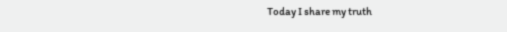Today I share my truth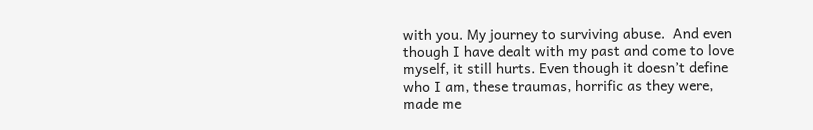with you. My journey to surviving abuse.  And even though I have dealt with my past and come to love myself, it still hurts. Even though it doesn’t define who I am, these traumas, horrific as they were, made me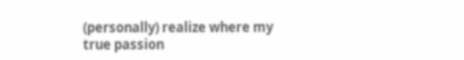(personally) realize where my true passion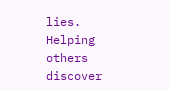lies. Helping others discover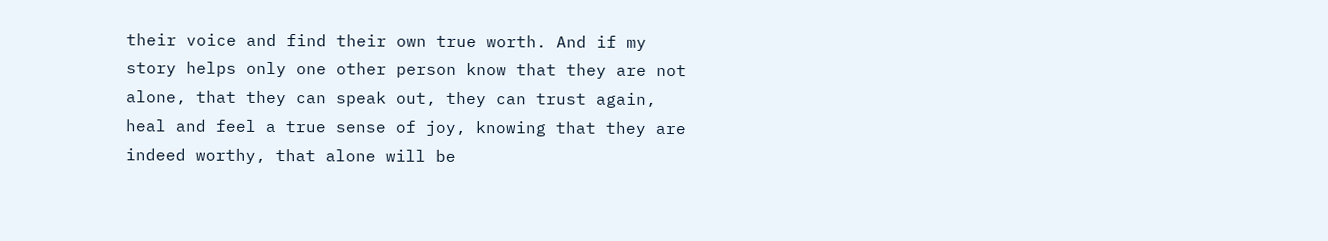their voice and find their own true worth. And if my story helps only one other person know that they are not alone, that they can speak out, they can trust again, heal and feel a true sense of joy, knowing that they are indeed worthy, that alone will be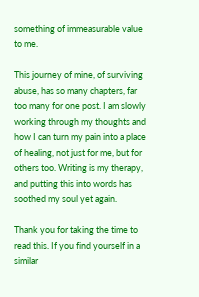something of immeasurable value to me.

This journey of mine, of surviving abuse, has so many chapters, far too many for one post. I am slowly working through my thoughts and how I can turn my pain into a place of healing, not just for me, but for others too. Writing is my therapy, and putting this into words has soothed my soul yet again.

Thank you for taking the time to read this. If you find yourself in a similar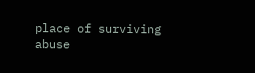place of surviving abuse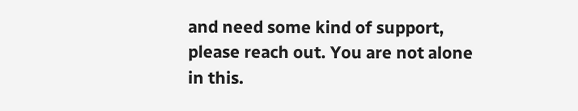and need some kind of support, please reach out. You are not alone in this.